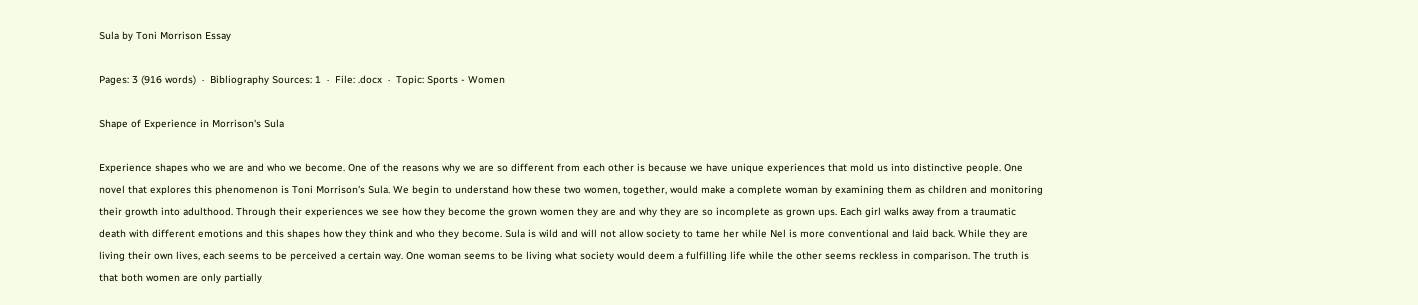Sula by Toni Morrison Essay

Pages: 3 (916 words)  ·  Bibliography Sources: 1  ·  File: .docx  ·  Topic: Sports - Women

Shape of Experience in Morrison's Sula

Experience shapes who we are and who we become. One of the reasons why we are so different from each other is because we have unique experiences that mold us into distinctive people. One novel that explores this phenomenon is Toni Morrison's Sula. We begin to understand how these two women, together, would make a complete woman by examining them as children and monitoring their growth into adulthood. Through their experiences we see how they become the grown women they are and why they are so incomplete as grown ups. Each girl walks away from a traumatic death with different emotions and this shapes how they think and who they become. Sula is wild and will not allow society to tame her while Nel is more conventional and laid back. While they are living their own lives, each seems to be perceived a certain way. One woman seems to be living what society would deem a fulfilling life while the other seems reckless in comparison. The truth is that both women are only partially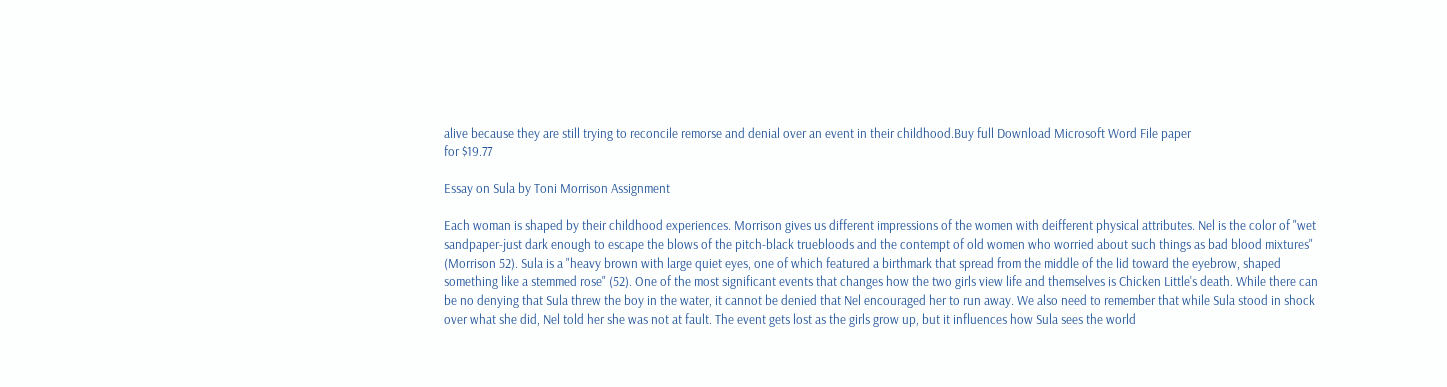alive because they are still trying to reconcile remorse and denial over an event in their childhood.Buy full Download Microsoft Word File paper
for $19.77

Essay on Sula by Toni Morrison Assignment

Each woman is shaped by their childhood experiences. Morrison gives us different impressions of the women with deifferent physical attributes. Nel is the color of "wet sandpaper-just dark enough to escape the blows of the pitch-black truebloods and the contempt of old women who worried about such things as bad blood mixtures" (Morrison 52). Sula is a "heavy brown with large quiet eyes, one of which featured a birthmark that spread from the middle of the lid toward the eyebrow, shaped something like a stemmed rose" (52). One of the most significant events that changes how the two girls view life and themselves is Chicken Little's death. While there can be no denying that Sula threw the boy in the water, it cannot be denied that Nel encouraged her to run away. We also need to remember that while Sula stood in shock over what she did, Nel told her she was not at fault. The event gets lost as the girls grow up, but it influences how Sula sees the world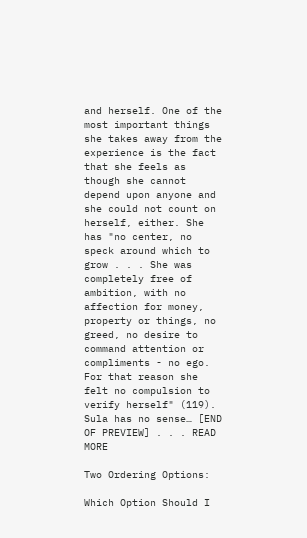and herself. One of the most important things she takes away from the experience is the fact that she feels as though she cannot depend upon anyone and she could not count on herself, either. She has "no center, no speck around which to grow . . . She was completely free of ambition, with no affection for money, property or things, no greed, no desire to command attention or compliments - no ego. For that reason she felt no compulsion to verify herself" (119). Sula has no sense… [END OF PREVIEW] . . . READ MORE

Two Ordering Options:

Which Option Should I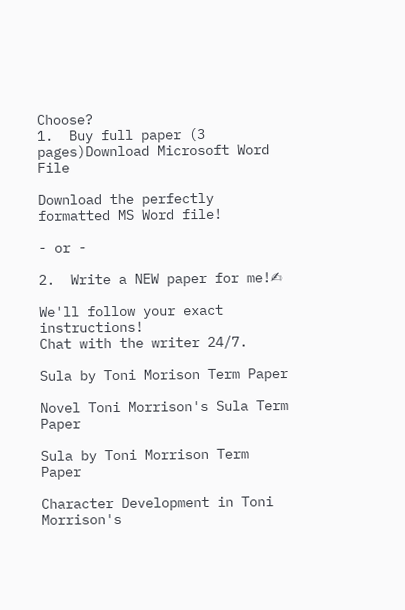Choose?
1.  Buy full paper (3 pages)Download Microsoft Word File

Download the perfectly formatted MS Word file!

- or -

2.  Write a NEW paper for me!✍

We'll follow your exact instructions!
Chat with the writer 24/7.

Sula by Toni Morison Term Paper

Novel Toni Morrison's Sula Term Paper

Sula by Toni Morrison Term Paper

Character Development in Toni Morrison's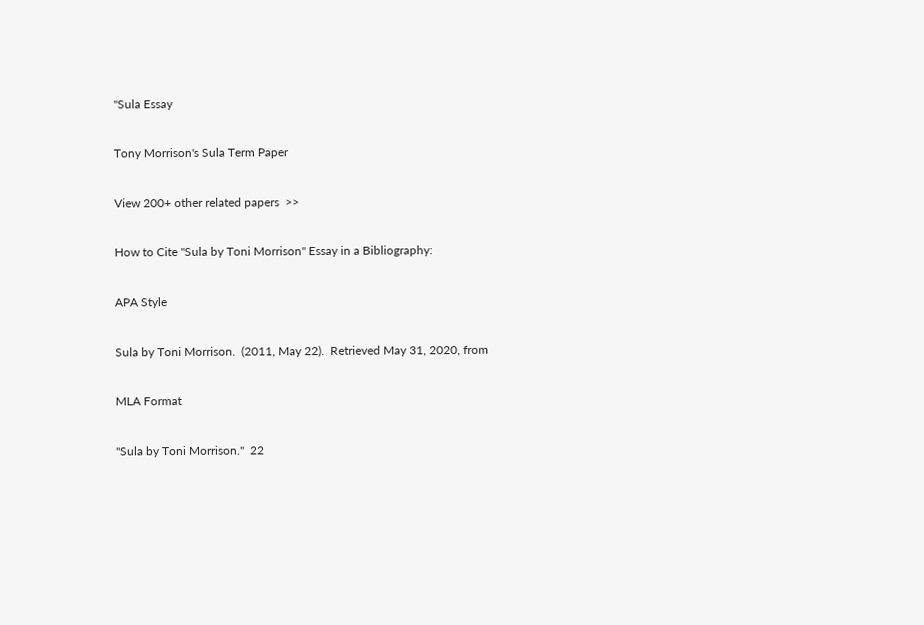"Sula Essay

Tony Morrison's Sula Term Paper

View 200+ other related papers  >>

How to Cite "Sula by Toni Morrison" Essay in a Bibliography:

APA Style

Sula by Toni Morrison.  (2011, May 22).  Retrieved May 31, 2020, from

MLA Format

"Sula by Toni Morrison."  22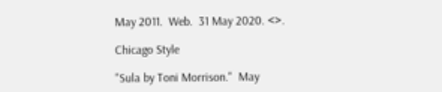May 2011.  Web.  31 May 2020. <>.

Chicago Style

"Sula by Toni Morrison."  May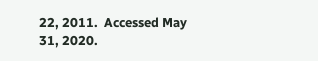22, 2011.  Accessed May 31, 2020.